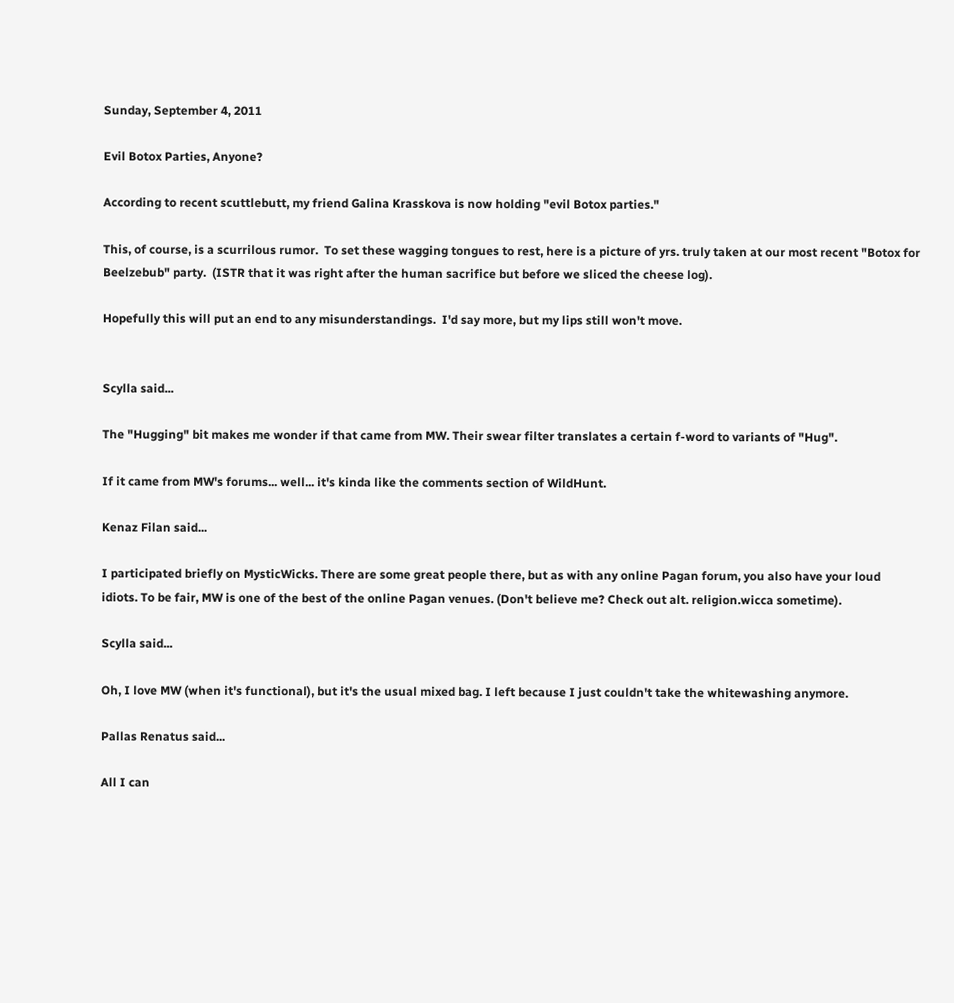Sunday, September 4, 2011

Evil Botox Parties, Anyone?

According to recent scuttlebutt, my friend Galina Krasskova is now holding "evil Botox parties."

This, of course, is a scurrilous rumor.  To set these wagging tongues to rest, here is a picture of yrs. truly taken at our most recent "Botox for Beelzebub" party.  (ISTR that it was right after the human sacrifice but before we sliced the cheese log).

Hopefully this will put an end to any misunderstandings.  I'd say more, but my lips still won't move.


Scylla said...

The "Hugging" bit makes me wonder if that came from MW. Their swear filter translates a certain f-word to variants of "Hug".

If it came from MW's forums... well... it's kinda like the comments section of WildHunt.

Kenaz Filan said...

I participated briefly on MysticWicks. There are some great people there, but as with any online Pagan forum, you also have your loud idiots. To be fair, MW is one of the best of the online Pagan venues. (Don't believe me? Check out alt. religion.wicca sometime).

Scylla said...

Oh, I love MW (when it's functional), but it's the usual mixed bag. I left because I just couldn't take the whitewashing anymore.

Pallas Renatus said...

All I can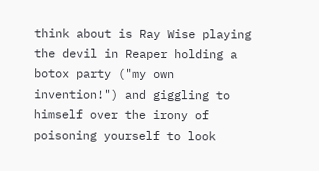think about is Ray Wise playing the devil in Reaper holding a botox party ("my own invention!") and giggling to himself over the irony of poisoning yourself to look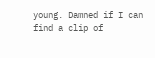young. Damned if I can find a clip of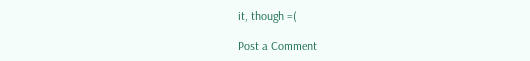it, though =(

Post a Comment